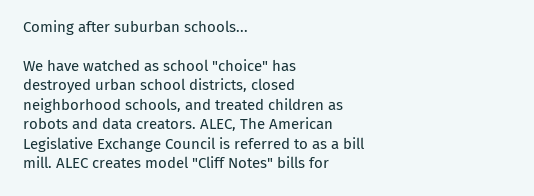Coming after suburban schools...

We have watched as school "choice" has destroyed urban school districts, closed neighborhood schools, and treated children as robots and data creators. ALEC, The American Legislative Exchange Council is referred to as a bill mill. ALEC creates model "Cliff Notes" bills for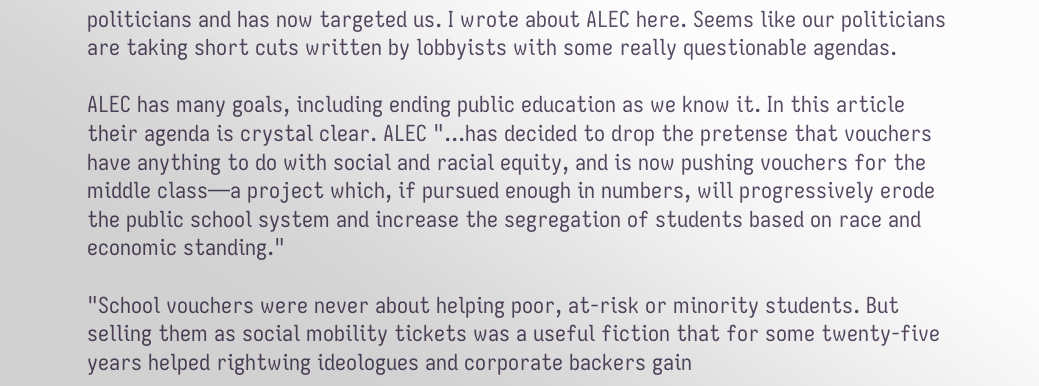politicians and has now targeted us. I wrote about ALEC here. Seems like our politicians are taking short cuts written by lobbyists with some really questionable agendas.

ALEC has many goals, including ending public education as we know it. In this article their agenda is crystal clear. ALEC "...has decided to drop the pretense that vouchers have anything to do with social and racial equity, and is now pushing vouchers for the middle class—a project which, if pursued enough in numbers, will progressively erode the public school system and increase the segregation of students based on race and economic standing."

"School vouchers were never about helping poor, at-risk or minority students. But selling them as social mobility tickets was a useful fiction that for some twenty-five years helped rightwing ideologues and corporate backers gain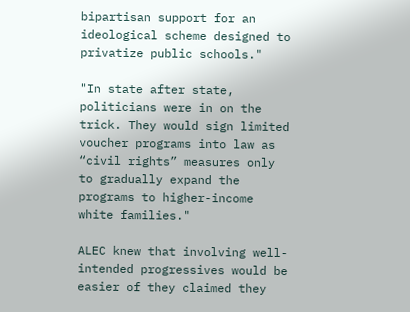bipartisan support for an ideological scheme designed to privatize public schools."

"In state after state, politicians were in on the trick. They would sign limited voucher programs into law as “civil rights” measures only to gradually expand the programs to higher-income white families."

ALEC knew that involving well-intended progressives would be easier of they claimed they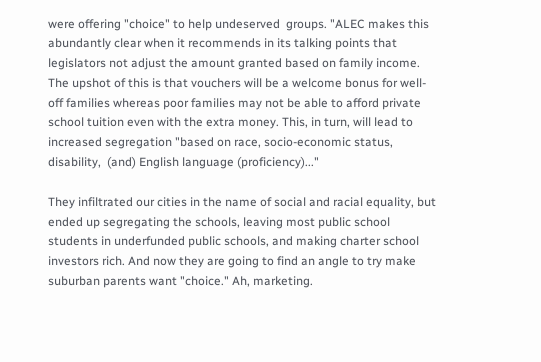were offering "choice" to help undeserved  groups. "ALEC makes this abundantly clear when it recommends in its talking points that legislators not adjust the amount granted based on family income. The upshot of this is that vouchers will be a welcome bonus for well-off families whereas poor families may not be able to afford private school tuition even with the extra money. This, in turn, will lead to increased segregation "based on race, socio-economic status, disability,  (and) English language (proficiency)..."

They infiltrated our cities in the name of social and racial equality, but ended up segregating the schools, leaving most public school students in underfunded public schools, and making charter school investors rich. And now they are going to find an angle to try make suburban parents want "choice." Ah, marketing.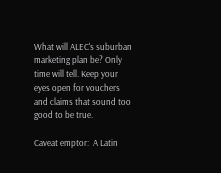What will ALEC's suburban marketing plan be? Only time will tell. Keep your eyes open for vouchers and claims that sound too good to be true.

Caveat emptor:  A Latin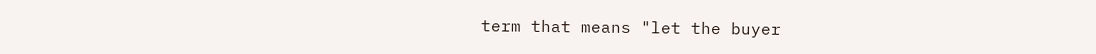term that means "let the buyer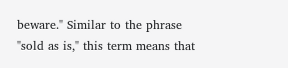beware." Similar to the phrase "sold as is," this term means that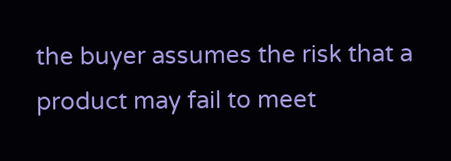the buyer assumes the risk that a product may fail to meet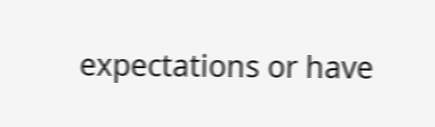expectations or have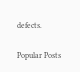defects.


Popular Posts